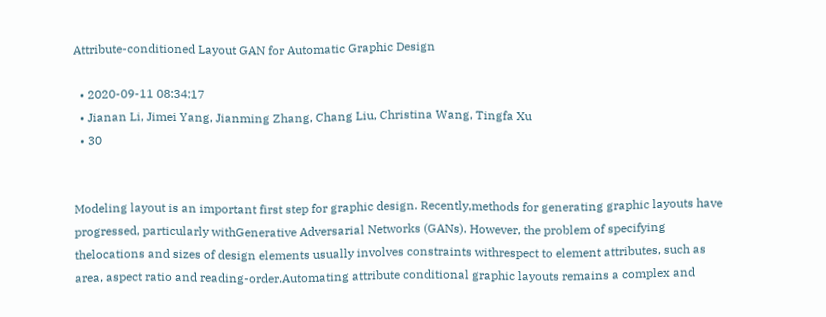Attribute-conditioned Layout GAN for Automatic Graphic Design

  • 2020-09-11 08:34:17
  • Jianan Li, Jimei Yang, Jianming Zhang, Chang Liu, Christina Wang, Tingfa Xu
  • 30


Modeling layout is an important first step for graphic design. Recently,methods for generating graphic layouts have progressed, particularly withGenerative Adversarial Networks (GANs). However, the problem of specifying thelocations and sizes of design elements usually involves constraints withrespect to element attributes, such as area, aspect ratio and reading-order.Automating attribute conditional graphic layouts remains a complex and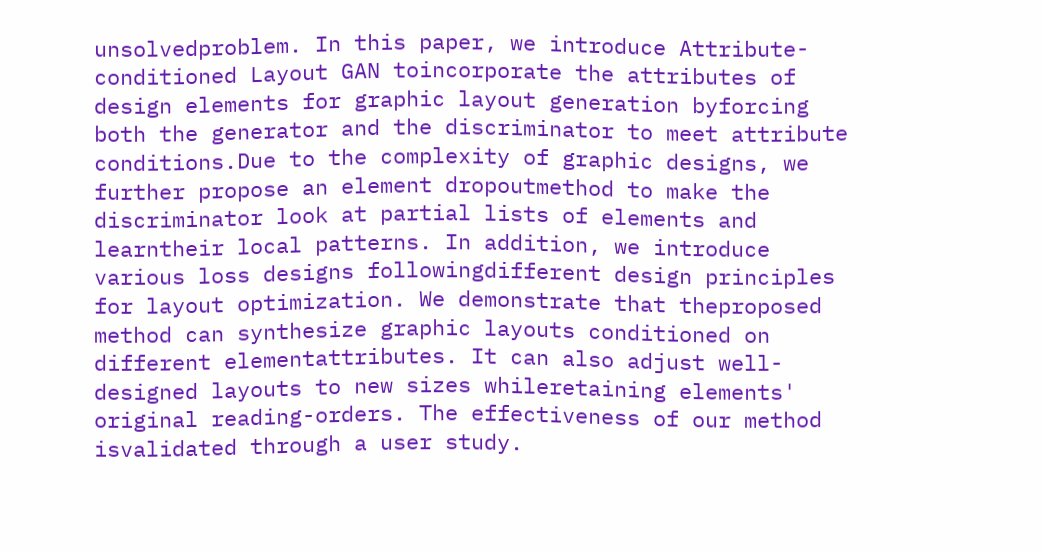unsolvedproblem. In this paper, we introduce Attribute-conditioned Layout GAN toincorporate the attributes of design elements for graphic layout generation byforcing both the generator and the discriminator to meet attribute conditions.Due to the complexity of graphic designs, we further propose an element dropoutmethod to make the discriminator look at partial lists of elements and learntheir local patterns. In addition, we introduce various loss designs followingdifferent design principles for layout optimization. We demonstrate that theproposed method can synthesize graphic layouts conditioned on different elementattributes. It can also adjust well-designed layouts to new sizes whileretaining elements' original reading-orders. The effectiveness of our method isvalidated through a user study.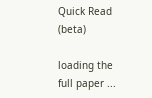Quick Read (beta)

loading the full paper ...